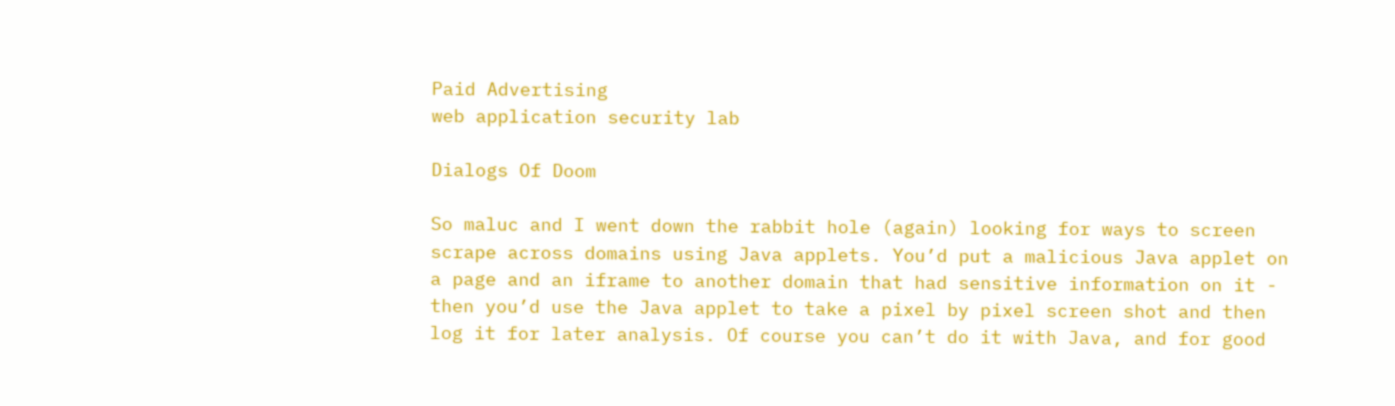Paid Advertising
web application security lab

Dialogs Of Doom

So maluc and I went down the rabbit hole (again) looking for ways to screen scrape across domains using Java applets. You’d put a malicious Java applet on a page and an iframe to another domain that had sensitive information on it - then you’d use the Java applet to take a pixel by pixel screen shot and then log it for later analysis. Of course you can’t do it with Java, and for good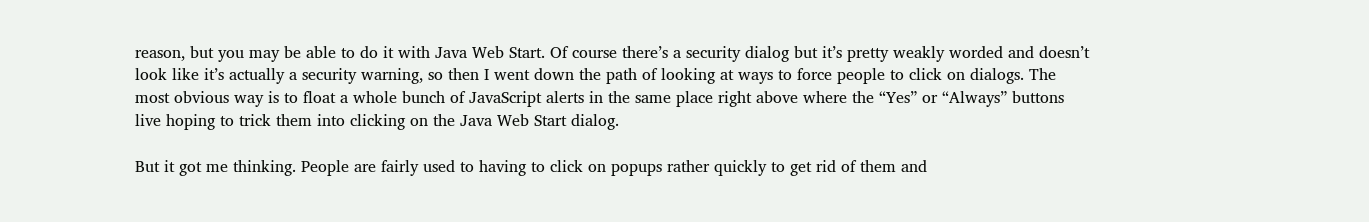reason, but you may be able to do it with Java Web Start. Of course there’s a security dialog but it’s pretty weakly worded and doesn’t look like it’s actually a security warning, so then I went down the path of looking at ways to force people to click on dialogs. The most obvious way is to float a whole bunch of JavaScript alerts in the same place right above where the “Yes” or “Always” buttons live hoping to trick them into clicking on the Java Web Start dialog.

But it got me thinking. People are fairly used to having to click on popups rather quickly to get rid of them and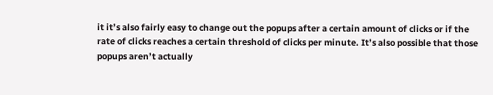it it’s also fairly easy to change out the popups after a certain amount of clicks or if the rate of clicks reaches a certain threshold of clicks per minute. It’s also possible that those popups aren’t actually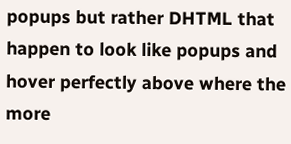popups but rather DHTML that happen to look like popups and hover perfectly above where the more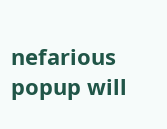nefarious popup will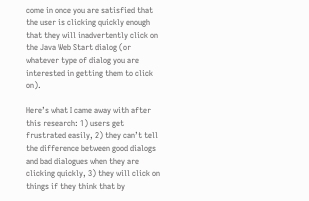come in once you are satisfied that the user is clicking quickly enough that they will inadvertently click on the Java Web Start dialog (or whatever type of dialog you are interested in getting them to click on).

Here’s what I came away with after this research: 1) users get frustrated easily, 2) they can’t tell the difference between good dialogs and bad dialogues when they are clicking quickly, 3) they will click on things if they think that by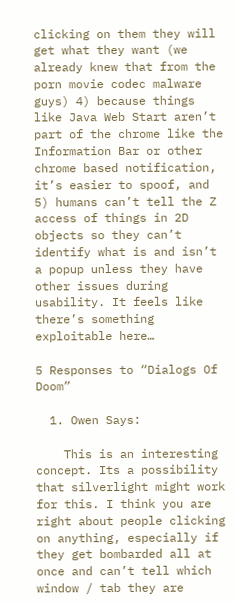clicking on them they will get what they want (we already knew that from the porn movie codec malware guys) 4) because things like Java Web Start aren’t part of the chrome like the Information Bar or other chrome based notification, it’s easier to spoof, and 5) humans can’t tell the Z access of things in 2D objects so they can’t identify what is and isn’t a popup unless they have other issues during usability. It feels like there’s something exploitable here…

5 Responses to “Dialogs Of Doom”

  1. Owen Says:

    This is an interesting concept. Its a possibility that silverlight might work for this. I think you are right about people clicking on anything, especially if they get bombarded all at once and can’t tell which window / tab they are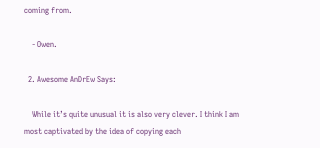coming from.

    - Owen.

  2. Awesome AnDrEw Says:

    While it’s quite unusual it is also very clever. I think I am most captivated by the idea of copying each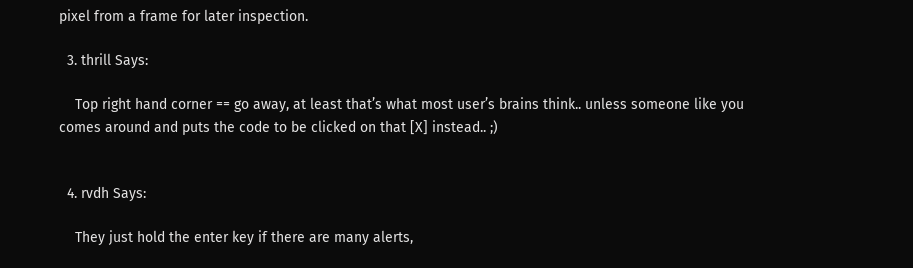pixel from a frame for later inspection.

  3. thrill Says:

    Top right hand corner == go away, at least that’s what most user’s brains think.. unless someone like you comes around and puts the code to be clicked on that [X] instead.. ;)


  4. rvdh Says:

    They just hold the enter key if there are many alerts,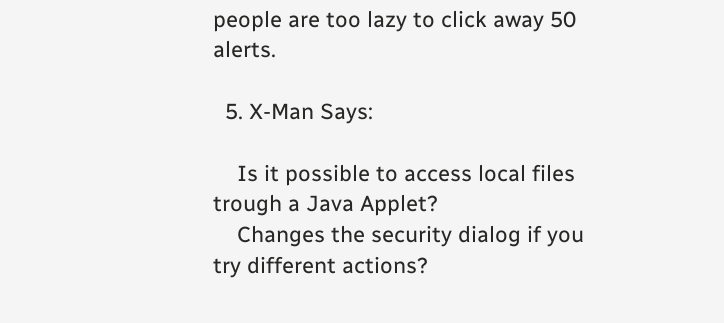people are too lazy to click away 50 alerts.

  5. X-Man Says:

    Is it possible to access local files trough a Java Applet?
    Changes the security dialog if you try different actions?